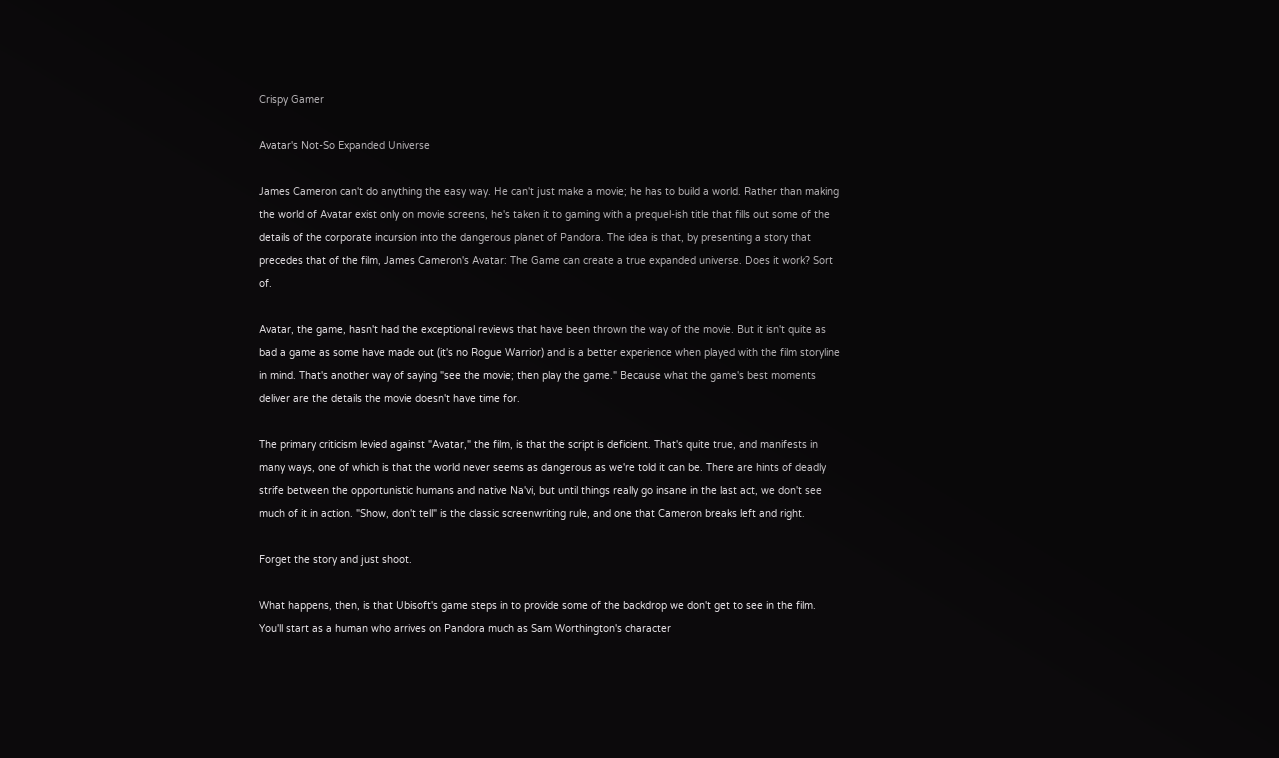Crispy Gamer

Avatar's Not-So Expanded Universe

James Cameron can't do anything the easy way. He can't just make a movie; he has to build a world. Rather than making the world of Avatar exist only on movie screens, he's taken it to gaming with a prequel-ish title that fills out some of the details of the corporate incursion into the dangerous planet of Pandora. The idea is that, by presenting a story that precedes that of the film, James Cameron's Avatar: The Game can create a true expanded universe. Does it work? Sort of.

Avatar, the game, hasn't had the exceptional reviews that have been thrown the way of the movie. But it isn't quite as bad a game as some have made out (it's no Rogue Warrior) and is a better experience when played with the film storyline in mind. That's another way of saying "see the movie; then play the game." Because what the game's best moments deliver are the details the movie doesn't have time for.

The primary criticism levied against "Avatar," the film, is that the script is deficient. That's quite true, and manifests in many ways, one of which is that the world never seems as dangerous as we're told it can be. There are hints of deadly strife between the opportunistic humans and native Na'vi, but until things really go insane in the last act, we don't see much of it in action. "Show, don't tell" is the classic screenwriting rule, and one that Cameron breaks left and right.

Forget the story and just shoot.

What happens, then, is that Ubisoft's game steps in to provide some of the backdrop we don't get to see in the film. You'll start as a human who arrives on Pandora much as Sam Worthington's character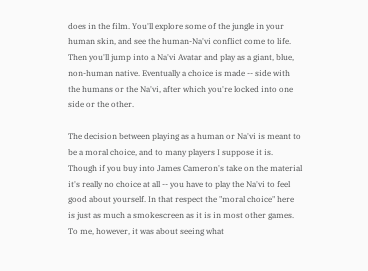does in the film. You'll explore some of the jungle in your human skin, and see the human-Na'vi conflict come to life. Then you'll jump into a Na'vi Avatar and play as a giant, blue, non-human native. Eventually a choice is made -- side with the humans or the Na'vi, after which you're locked into one side or the other.

The decision between playing as a human or Na'vi is meant to be a moral choice, and to many players I suppose it is. Though if you buy into James Cameron's take on the material it's really no choice at all -- you have to play the Na'vi to feel good about yourself. In that respect the "moral choice" here is just as much a smokescreen as it is in most other games. To me, however, it was about seeing what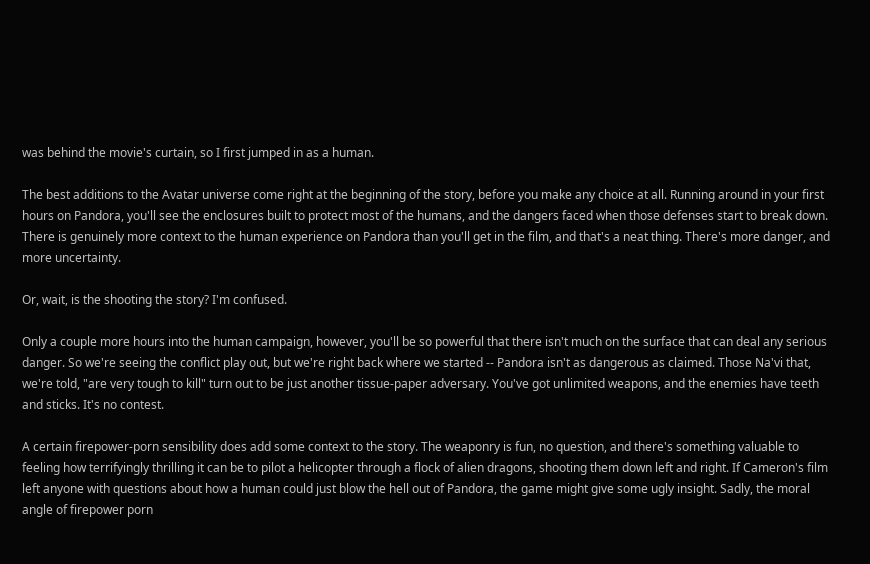was behind the movie's curtain, so I first jumped in as a human.

The best additions to the Avatar universe come right at the beginning of the story, before you make any choice at all. Running around in your first hours on Pandora, you'll see the enclosures built to protect most of the humans, and the dangers faced when those defenses start to break down. There is genuinely more context to the human experience on Pandora than you'll get in the film, and that's a neat thing. There's more danger, and more uncertainty.

Or, wait, is the shooting the story? I'm confused.

Only a couple more hours into the human campaign, however, you'll be so powerful that there isn't much on the surface that can deal any serious danger. So we're seeing the conflict play out, but we're right back where we started -- Pandora isn't as dangerous as claimed. Those Na'vi that, we're told, "are very tough to kill" turn out to be just another tissue-paper adversary. You've got unlimited weapons, and the enemies have teeth and sticks. It's no contest.

A certain firepower-porn sensibility does add some context to the story. The weaponry is fun, no question, and there's something valuable to feeling how terrifyingly thrilling it can be to pilot a helicopter through a flock of alien dragons, shooting them down left and right. If Cameron's film left anyone with questions about how a human could just blow the hell out of Pandora, the game might give some ugly insight. Sadly, the moral angle of firepower porn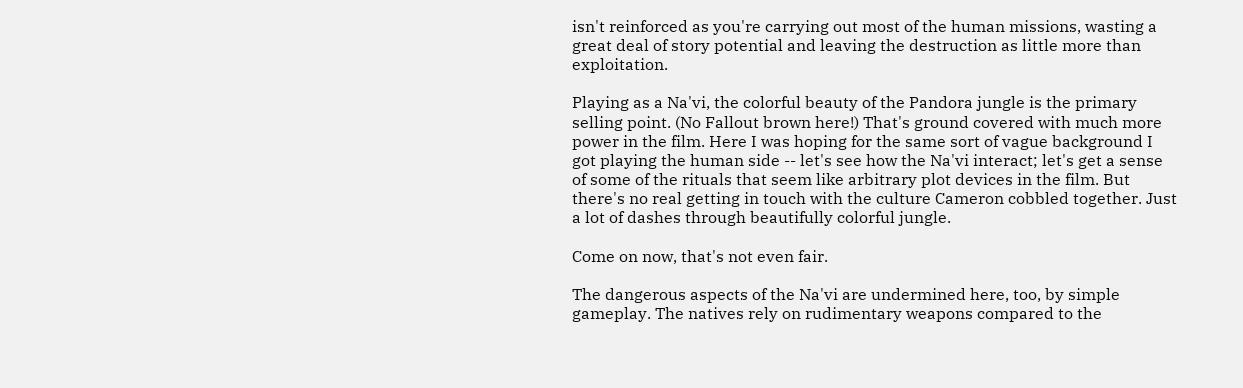isn't reinforced as you're carrying out most of the human missions, wasting a great deal of story potential and leaving the destruction as little more than exploitation.

Playing as a Na'vi, the colorful beauty of the Pandora jungle is the primary selling point. (No Fallout brown here!) That's ground covered with much more power in the film. Here I was hoping for the same sort of vague background I got playing the human side -- let's see how the Na'vi interact; let's get a sense of some of the rituals that seem like arbitrary plot devices in the film. But there's no real getting in touch with the culture Cameron cobbled together. Just a lot of dashes through beautifully colorful jungle.

Come on now, that's not even fair.

The dangerous aspects of the Na'vi are undermined here, too, by simple gameplay. The natives rely on rudimentary weapons compared to the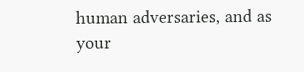human adversaries, and as your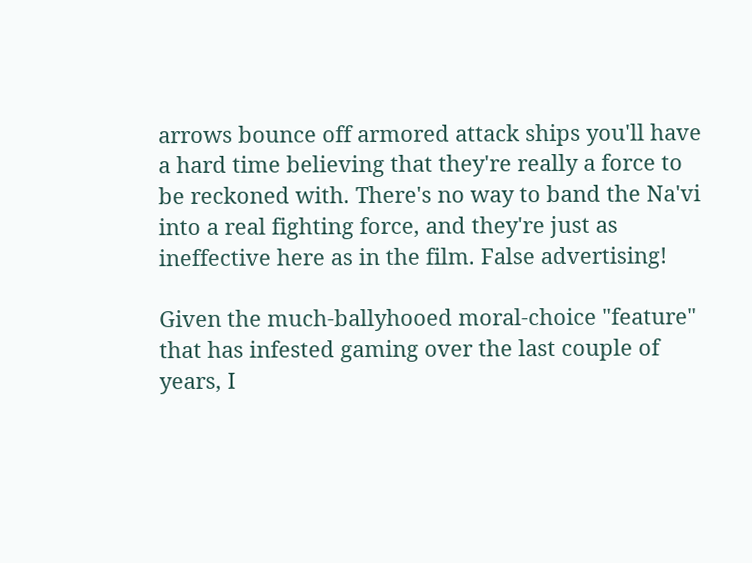arrows bounce off armored attack ships you'll have a hard time believing that they're really a force to be reckoned with. There's no way to band the Na'vi into a real fighting force, and they're just as ineffective here as in the film. False advertising!

Given the much-ballyhooed moral-choice "feature" that has infested gaming over the last couple of years, I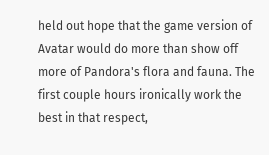held out hope that the game version of Avatar would do more than show off more of Pandora's flora and fauna. The first couple hours ironically work the best in that respect,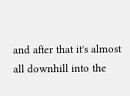and after that it's almost all downhill into the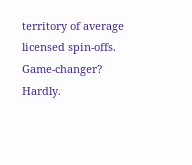territory of average licensed spin-offs. Game-changer? Hardly.